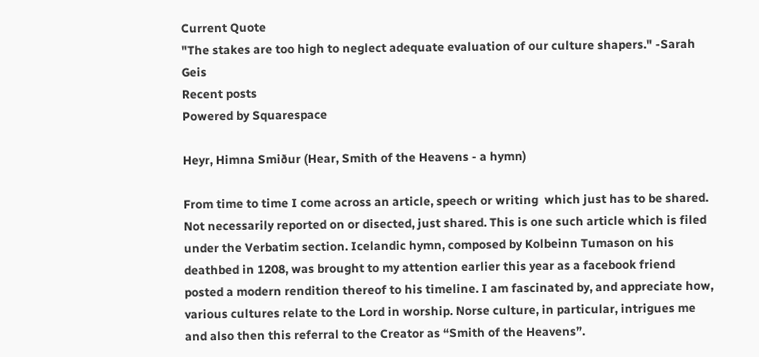Current Quote
"The stakes are too high to neglect adequate evaluation of our culture shapers." -Sarah Geis
Recent posts
Powered by Squarespace

Heyr, Himna Smiður (Hear, Smith of the Heavens - a hymn)

From time to time I come across an article, speech or writing  which just has to be shared. Not necessarily reported on or disected, just shared. This is one such article which is filed under the Verbatim section. Icelandic hymn, composed by Kolbeinn Tumason on his deathbed in 1208, was brought to my attention earlier this year as a facebook friend posted a modern rendition thereof to his timeline. I am fascinated by, and appreciate how, various cultures relate to the Lord in worship. Norse culture, in particular, intrigues me and also then this referral to the Creator as “Smith of the Heavens”.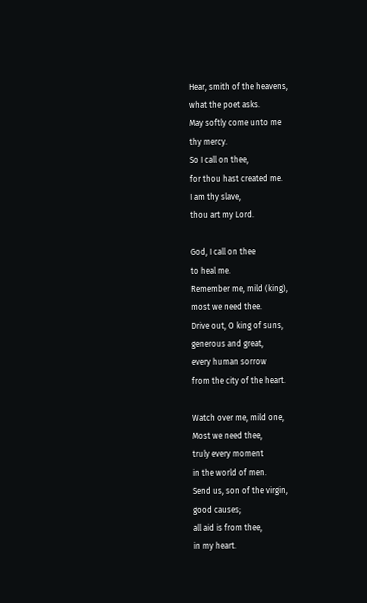Hear, smith of the heavens,
what the poet asks.
May softly come unto me
thy mercy.
So I call on thee,
for thou hast created me.
I am thy slave,
thou art my Lord.

God, I call on thee
to heal me.
Remember me, mild (king),
most we need thee.
Drive out, O king of suns,
generous and great,
every human sorrow
from the city of the heart.

Watch over me, mild one,
Most we need thee,
truly every moment
in the world of men.
Send us, son of the virgin,
good causes;
all aid is from thee,
in my heart.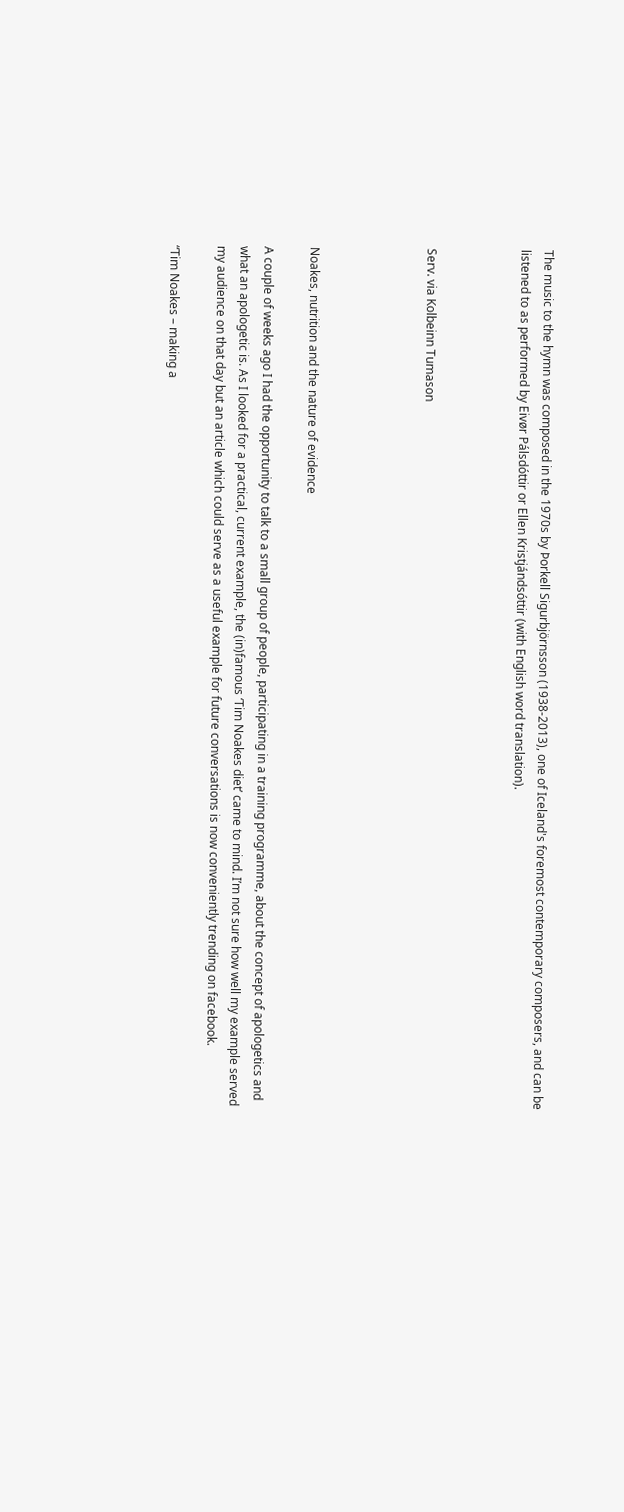The music to the hymn was composed in the 1970s by Þorkell Sigurbjörnsson (1938-2013), one of Iceland's foremost contemporary composers, and can be listened to as performed by Eivør Pálsdóttir or Ellen Kristjándsóttir (with English word translation).



Serv. via Kolbeinn Tumason




Noakes, nutrition and the nature of evidence

A couple of weeks ago I had the opportunity to talk to a small group of people, participating in a training programme, about the concept of apologetics and what an apologetic is. As I looked for a practical, current example, the (in)famous ‘Tim Noakes diet’ came to mind. I’m not sure how well my example served my audience on that day but an article which could serve as a useful example for future conversations is now conveniently trending on facebook.

“Tim Noakes – making a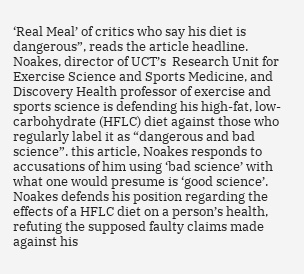‘Real Meal’ of critics who say his diet is dangerous”, reads the article headline. Noakes, director of UCT’s  Research Unit for Exercise Science and Sports Medicine, and Discovery Health professor of exercise and sports science is defending his high-fat, low-carbohydrate (HFLC) diet against those who regularly label it as “dangerous and bad science”. this article, Noakes responds to accusations of him using ‘bad science’ with what one would presume is ‘good science’. Noakes defends his position regarding the effects of a HFLC diet on a person’s health, refuting the supposed faulty claims made against his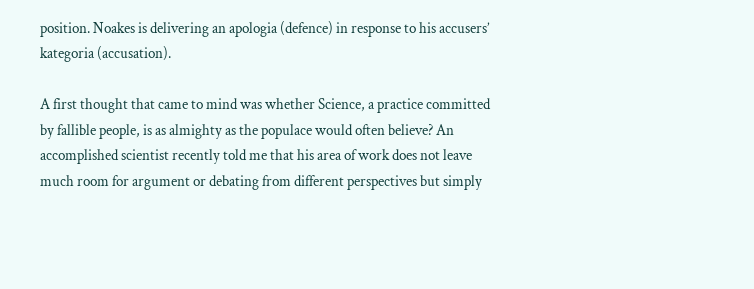position. Noakes is delivering an apologia (defence) in response to his accusers’ kategoria (accusation).

A first thought that came to mind was whether Science, a practice committed by fallible people, is as almighty as the populace would often believe? An accomplished scientist recently told me that his area of work does not leave much room for argument or debating from different perspectives but simply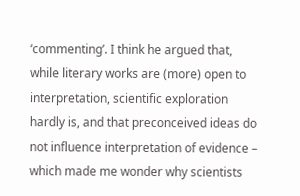‘commenting’. I think he argued that, while literary works are (more) open to interpretation, scientific exploration hardly is, and that preconceived ideas do not influence interpretation of evidence – which made me wonder why scientists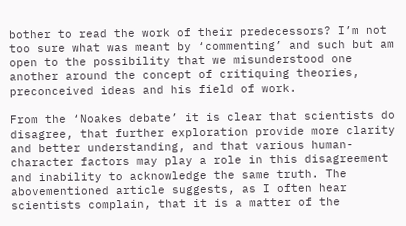bother to read the work of their predecessors? I’m not too sure what was meant by ‘commenting’ and such but am open to the possibility that we misunderstood one another around the concept of critiquing theories, preconceived ideas and his field of work.

From the ‘Noakes debate’ it is clear that scientists do disagree, that further exploration provide more clarity and better understanding, and that various human-character factors may play a role in this disagreement and inability to acknowledge the same truth. The abovementioned article suggests, as I often hear scientists complain, that it is a matter of the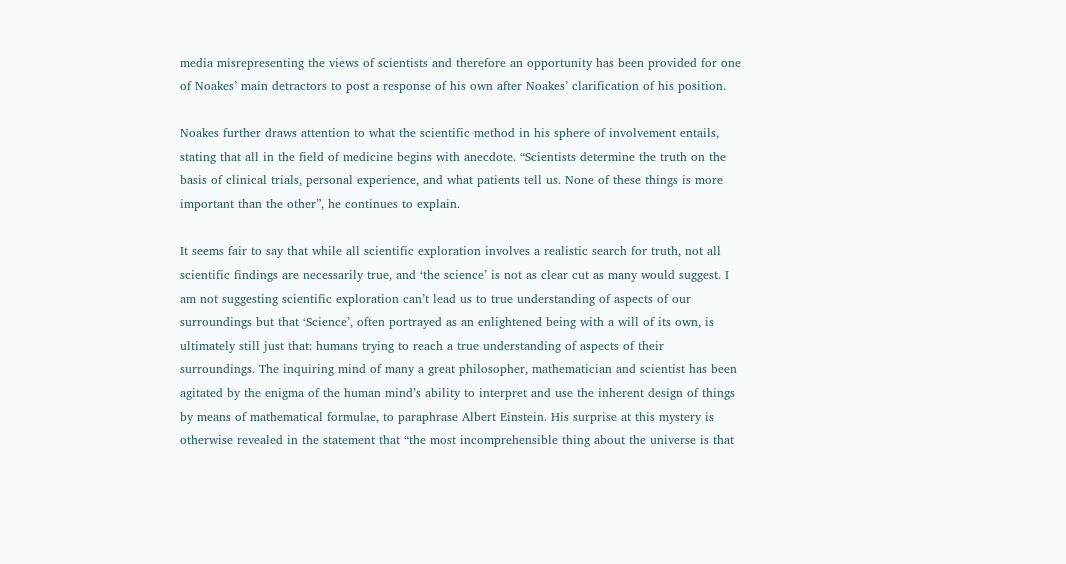media misrepresenting the views of scientists and therefore an opportunity has been provided for one of Noakes’ main detractors to post a response of his own after Noakes’ clarification of his position.

Noakes further draws attention to what the scientific method in his sphere of involvement entails, stating that all in the field of medicine begins with anecdote. “Scientists determine the truth on the basis of clinical trials, personal experience, and what patients tell us. None of these things is more important than the other”, he continues to explain.

It seems fair to say that while all scientific exploration involves a realistic search for truth, not all scientific findings are necessarily true, and ‘the science’ is not as clear cut as many would suggest. I am not suggesting scientific exploration can’t lead us to true understanding of aspects of our surroundings but that ‘Science’, often portrayed as an enlightened being with a will of its own, is ultimately still just that: humans trying to reach a true understanding of aspects of their surroundings. The inquiring mind of many a great philosopher, mathematician and scientist has been agitated by the enigma of the human mind’s ability to interpret and use the inherent design of things by means of mathematical formulae, to paraphrase Albert Einstein. His surprise at this mystery is otherwise revealed in the statement that “the most incomprehensible thing about the universe is that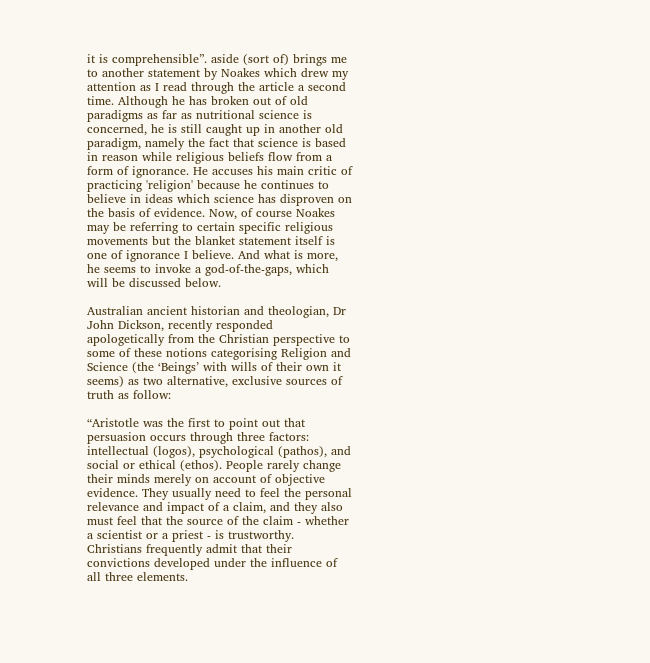it is comprehensible”. aside (sort of) brings me to another statement by Noakes which drew my attention as I read through the article a second time. Although he has broken out of old paradigms as far as nutritional science is concerned, he is still caught up in another old paradigm, namely the fact that science is based in reason while religious beliefs flow from a form of ignorance. He accuses his main critic of practicing 'religion' because he continues to believe in ideas which science has disproven on the basis of evidence. Now, of course Noakes may be referring to certain specific religious movements but the blanket statement itself is one of ignorance I believe. And what is more, he seems to invoke a god-of-the-gaps, which will be discussed below.

Australian ancient historian and theologian, Dr John Dickson, recently responded apologetically from the Christian perspective to some of these notions categorising Religion and Science (the ‘Beings’ with wills of their own it seems) as two alternative, exclusive sources of truth as follow:

“Aristotle was the first to point out that persuasion occurs through three factors: intellectual (logos), psychological (pathos), and social or ethical (ethos). People rarely change their minds merely on account of objective evidence. They usually need to feel the personal relevance and impact of a claim, and they also must feel that the source of the claim - whether a scientist or a priest - is trustworthy. Christians frequently admit that their convictions developed under the influence of all three elements.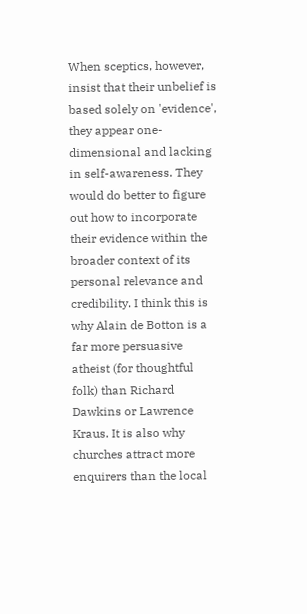When sceptics, however, insist that their unbelief is based solely on 'evidence', they appear one-dimensional and lacking in self-awareness. They would do better to figure out how to incorporate their evidence within the broader context of its personal relevance and credibility. I think this is why Alain de Botton is a far more persuasive atheist (for thoughtful folk) than Richard Dawkins or Lawrence Kraus. It is also why churches attract more enquirers than the local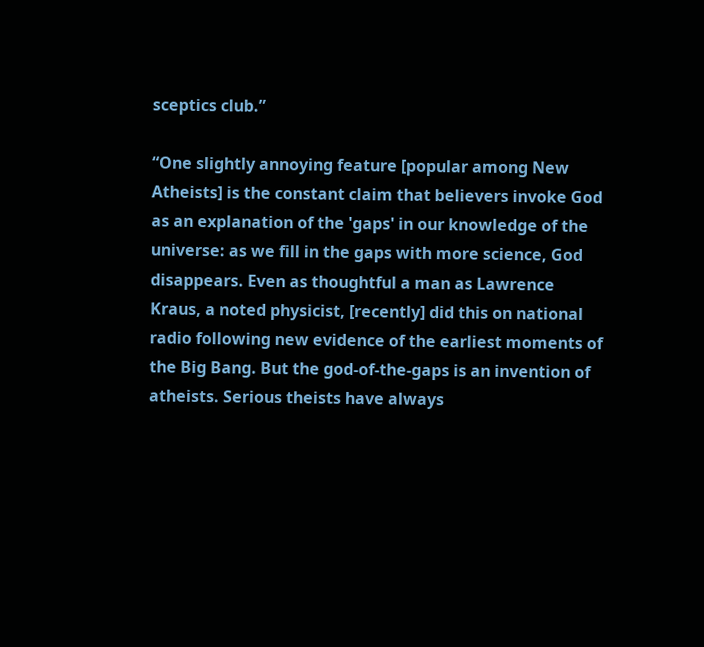sceptics club.”

“One slightly annoying feature [popular among New Atheists] is the constant claim that believers invoke God as an explanation of the 'gaps' in our knowledge of the universe: as we fill in the gaps with more science, God disappears. Even as thoughtful a man as Lawrence Kraus, a noted physicist, [recently] did this on national radio following new evidence of the earliest moments of the Big Bang. But the god-of-the-gaps is an invention of atheists. Serious theists have always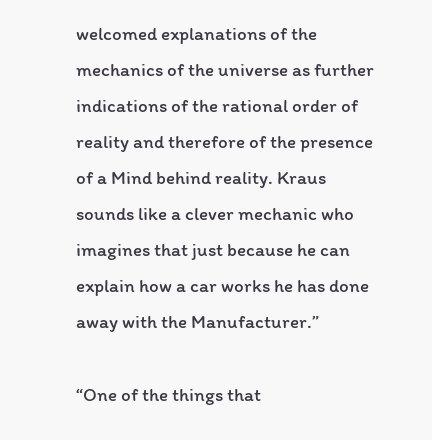welcomed explanations of the mechanics of the universe as further indications of the rational order of reality and therefore of the presence of a Mind behind reality. Kraus sounds like a clever mechanic who imagines that just because he can explain how a car works he has done away with the Manufacturer.”

“One of the things that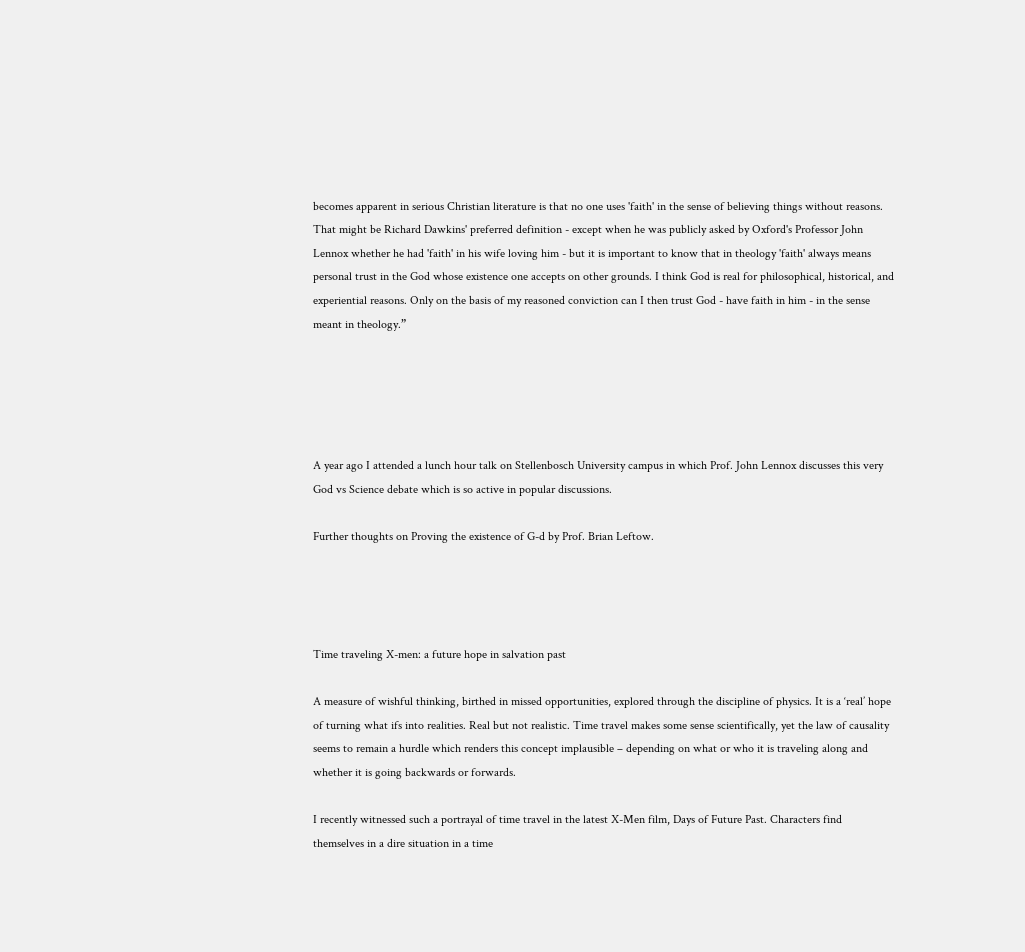becomes apparent in serious Christian literature is that no one uses 'faith' in the sense of believing things without reasons. That might be Richard Dawkins' preferred definition - except when he was publicly asked by Oxford's Professor John Lennox whether he had 'faith' in his wife loving him - but it is important to know that in theology 'faith' always means personal trust in the God whose existence one accepts on other grounds. I think God is real for philosophical, historical, and experiential reasons. Only on the basis of my reasoned conviction can I then trust God - have faith in him - in the sense meant in theology.”





A year ago I attended a lunch hour talk on Stellenbosch University campus in which Prof. John Lennox discusses this very God vs Science debate which is so active in popular discussions.

Further thoughts on Proving the existence of G-d by Prof. Brian Leftow.




Time traveling X-men: a future hope in salvation past

A measure of wishful thinking, birthed in missed opportunities, explored through the discipline of physics. It is a ‘real’ hope of turning what ifs into realities. Real but not realistic. Time travel makes some sense scientifically, yet the law of causality seems to remain a hurdle which renders this concept implausible – depending on what or who it is traveling along and whether it is going backwards or forwards.

I recently witnessed such a portrayal of time travel in the latest X-Men film, Days of Future Past. Characters find themselves in a dire situation in a time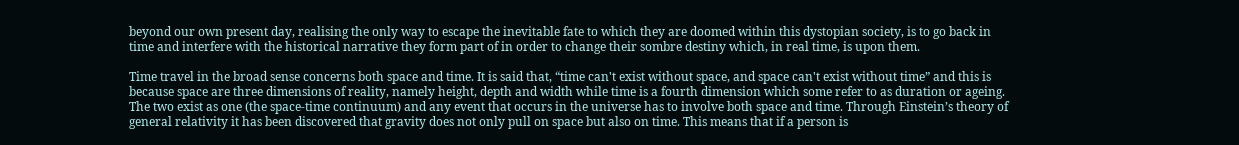beyond our own present day, realising the only way to escape the inevitable fate to which they are doomed within this dystopian society, is to go back in time and interfere with the historical narrative they form part of in order to change their sombre destiny which, in real time, is upon them.

Time travel in the broad sense concerns both space and time. It is said that, “time can't exist without space, and space can't exist without time” and this is because space are three dimensions of reality, namely height, depth and width while time is a fourth dimension which some refer to as duration or ageing. The two exist as one (the space-time continuum) and any event that occurs in the universe has to involve both space and time. Through Einstein’s theory of general relativity it has been discovered that gravity does not only pull on space but also on time. This means that if a person is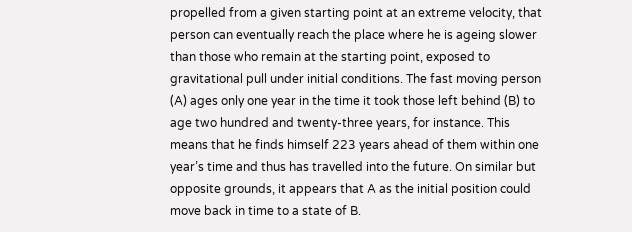propelled from a given starting point at an extreme velocity, that person can eventually reach the place where he is ageing slower than those who remain at the starting point, exposed to gravitational pull under initial conditions. The fast moving person (A) ages only one year in the time it took those left behind (B) to age two hundred and twenty-three years, for instance. This means that he finds himself 223 years ahead of them within one year’s time and thus has travelled into the future. On similar but opposite grounds, it appears that A as the initial position could move back in time to a state of B.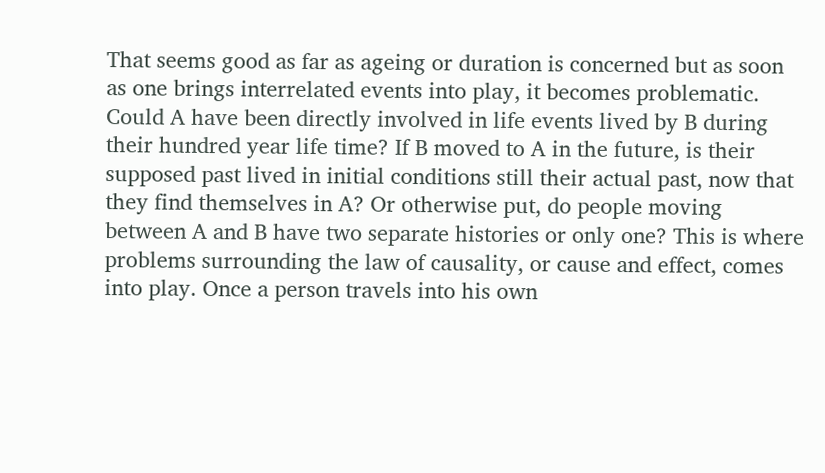That seems good as far as ageing or duration is concerned but as soon as one brings interrelated events into play, it becomes problematic. Could A have been directly involved in life events lived by B during their hundred year life time? If B moved to A in the future, is their supposed past lived in initial conditions still their actual past, now that they find themselves in A? Or otherwise put, do people moving between A and B have two separate histories or only one? This is where problems surrounding the law of causality, or cause and effect, comes into play. Once a person travels into his own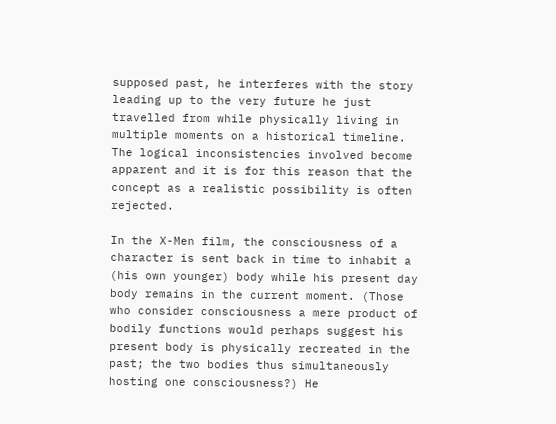supposed past, he interferes with the story leading up to the very future he just travelled from while physically living in multiple moments on a historical timeline. The logical inconsistencies involved become apparent and it is for this reason that the concept as a realistic possibility is often rejected.

In the X-Men film, the consciousness of a character is sent back in time to inhabit a (his own younger) body while his present day body remains in the current moment. (Those who consider consciousness a mere product of bodily functions would perhaps suggest his present body is physically recreated in the past; the two bodies thus simultaneously hosting one consciousness?) He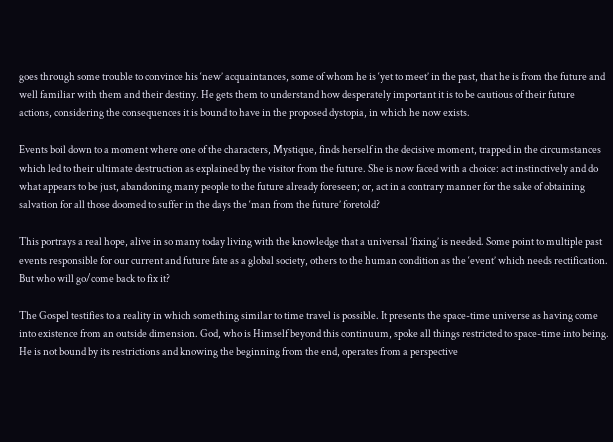goes through some trouble to convince his ‘new’ acquaintances, some of whom he is ‘yet to meet’ in the past, that he is from the future and well familiar with them and their destiny. He gets them to understand how desperately important it is to be cautious of their future actions, considering the consequences it is bound to have in the proposed dystopia, in which he now exists.

Events boil down to a moment where one of the characters, Mystique, finds herself in the decisive moment, trapped in the circumstances which led to their ultimate destruction as explained by the visitor from the future. She is now faced with a choice: act instinctively and do what appears to be just, abandoning many people to the future already foreseen; or, act in a contrary manner for the sake of obtaining salvation for all those doomed to suffer in the days the ‘man from the future’ foretold?

This portrays a real hope, alive in so many today living with the knowledge that a universal ‘fixing’ is needed. Some point to multiple past events responsible for our current and future fate as a global society, others to the human condition as the ‘event’ which needs rectification. But who will go/come back to fix it?

The Gospel testifies to a reality in which something similar to time travel is possible. It presents the space-time universe as having come into existence from an outside dimension. God, who is Himself beyond this continuum, spoke all things restricted to space-time into being. He is not bound by its restrictions and knowing the beginning from the end, operates from a perspective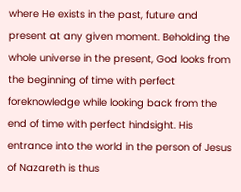where He exists in the past, future and present at any given moment. Beholding the whole universe in the present, God looks from the beginning of time with perfect foreknowledge while looking back from the end of time with perfect hindsight. His entrance into the world in the person of Jesus of Nazareth is thus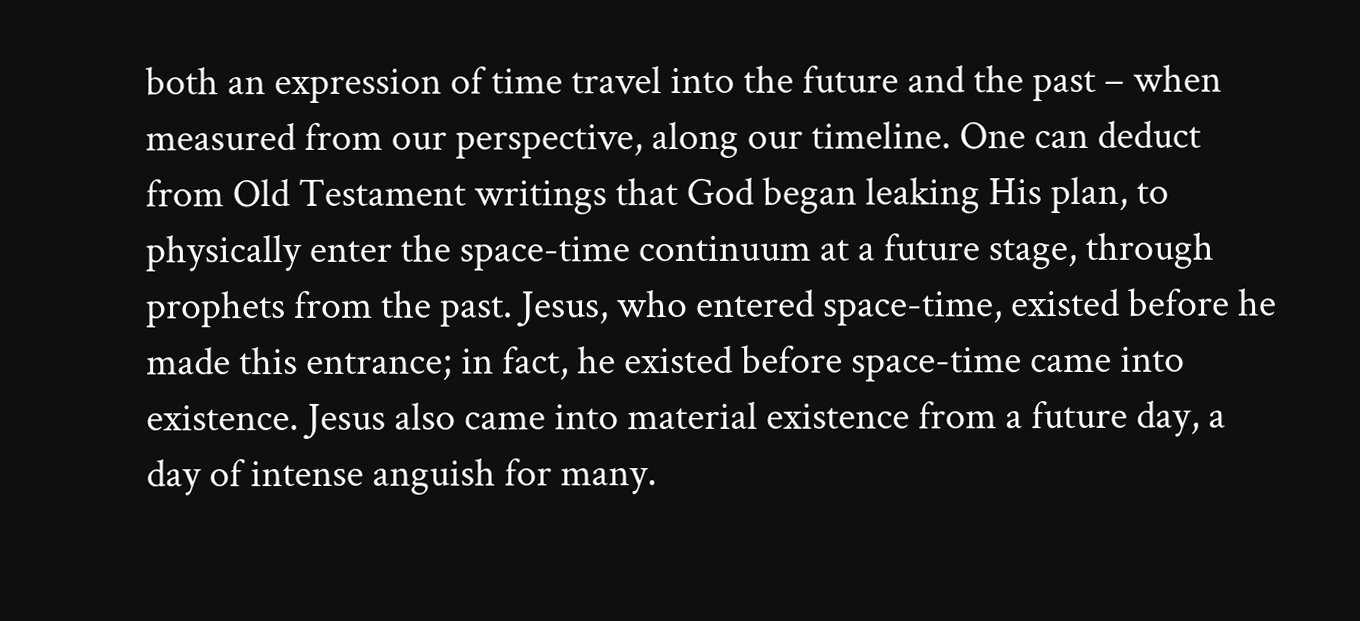both an expression of time travel into the future and the past – when measured from our perspective, along our timeline. One can deduct from Old Testament writings that God began leaking His plan, to physically enter the space-time continuum at a future stage, through prophets from the past. Jesus, who entered space-time, existed before he made this entrance; in fact, he existed before space-time came into existence. Jesus also came into material existence from a future day, a day of intense anguish for many.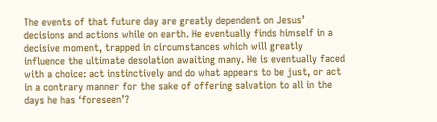The events of that future day are greatly dependent on Jesus’ decisions and actions while on earth. He eventually finds himself in a decisive moment, trapped in circumstances which will greatly influence the ultimate desolation awaiting many. He is eventually faced with a choice: act instinctively and do what appears to be just, or act in a contrary manner for the sake of offering salvation to all in the days he has ‘foreseen’?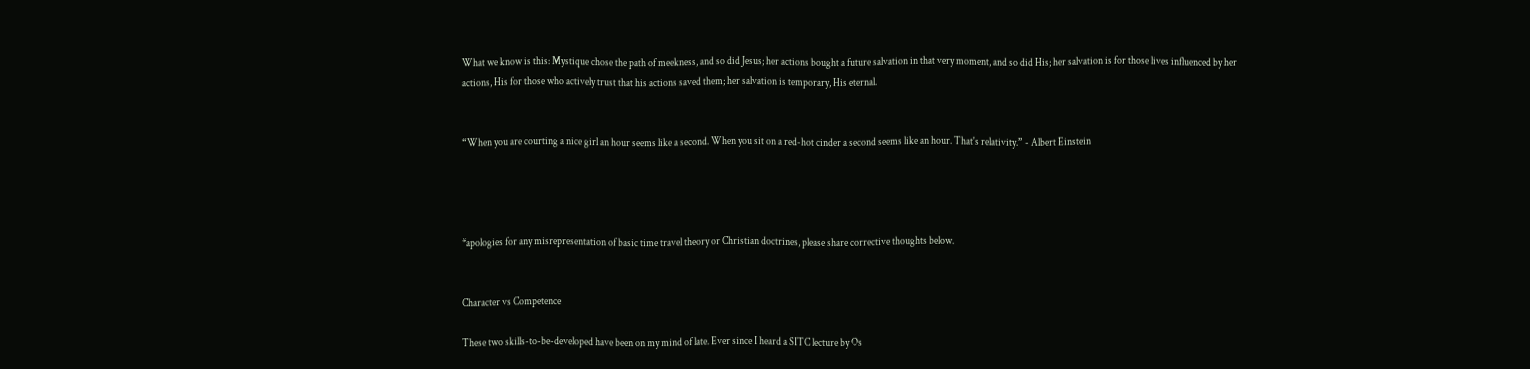What we know is this: Mystique chose the path of meekness, and so did Jesus; her actions bought a future salvation in that very moment, and so did His; her salvation is for those lives influenced by her actions, His for those who actively trust that his actions saved them; her salvation is temporary, His eternal.


“When you are courting a nice girl an hour seems like a second. When you sit on a red-hot cinder a second seems like an hour. That's relativity.” - Albert Einstein




*apologies for any misrepresentation of basic time travel theory or Christian doctrines, please share corrective thoughts below.


Character vs Competence

These two skills-to-be-developed have been on my mind of late. Ever since I heard a SITC lecture by Os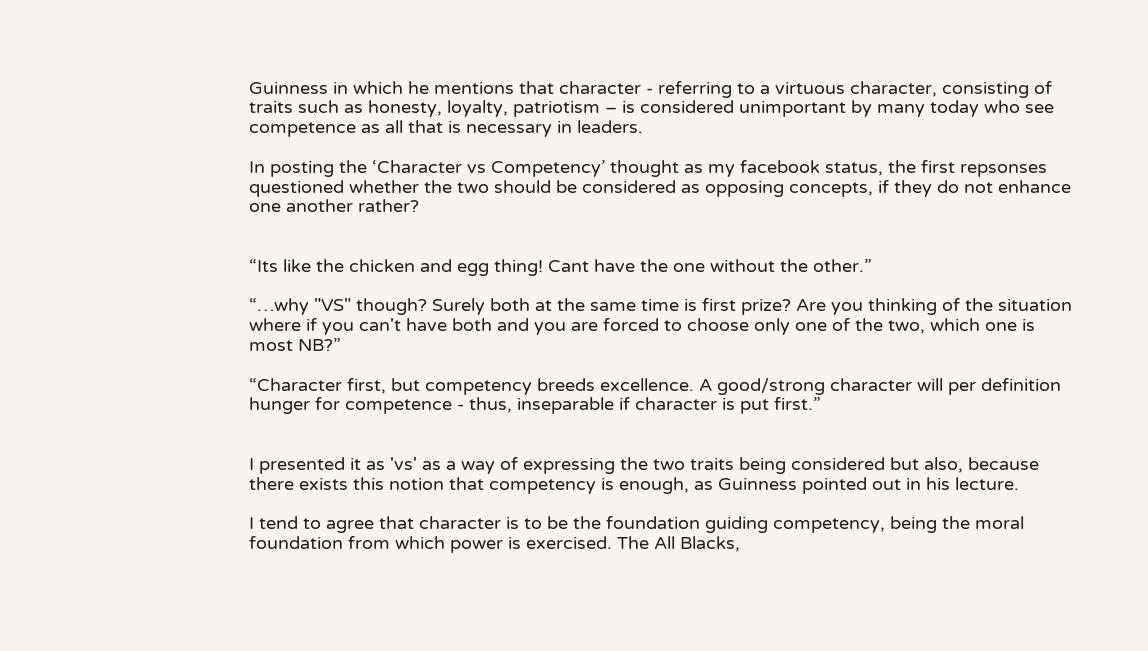Guinness in which he mentions that character - referring to a virtuous character, consisting of traits such as honesty, loyalty, patriotism – is considered unimportant by many today who see competence as all that is necessary in leaders.

In posting the ‘Character vs Competency’ thought as my facebook status, the first repsonses questioned whether the two should be considered as opposing concepts, if they do not enhance one another rather?


“Its like the chicken and egg thing! Cant have the one without the other.”

“…why "VS" though? Surely both at the same time is first prize? Are you thinking of the situation where if you can't have both and you are forced to choose only one of the two, which one is most NB?”

“Character first, but competency breeds excellence. A good/strong character will per definition hunger for competence - thus, inseparable if character is put first.”


I presented it as 'vs' as a way of expressing the two traits being considered but also, because there exists this notion that competency is enough, as Guinness pointed out in his lecture.

I tend to agree that character is to be the foundation guiding competency, being the moral foundation from which power is exercised. The All Blacks,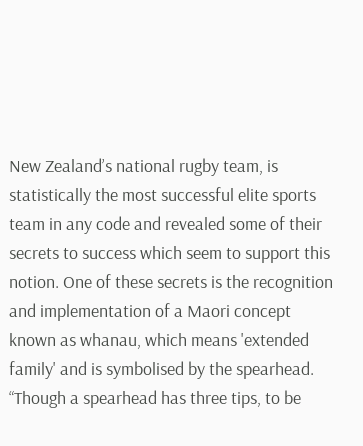New Zealand’s national rugby team, is statistically the most successful elite sports team in any code and revealed some of their secrets to success which seem to support this notion. One of these secrets is the recognition and implementation of a Maori concept known as whanau, which means 'extended family' and is symbolised by the spearhead. “Though a spearhead has three tips, to be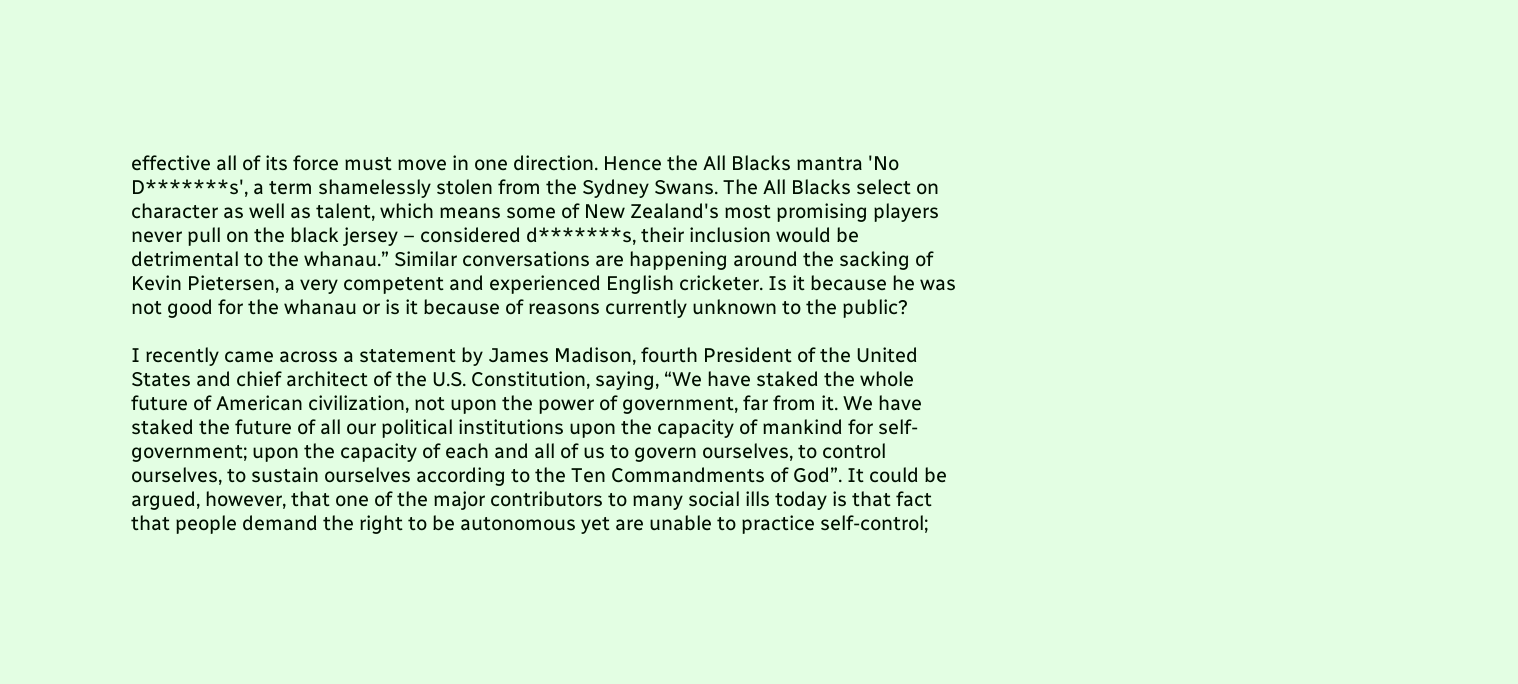effective all of its force must move in one direction. Hence the All Blacks mantra 'No D*******s', a term shamelessly stolen from the Sydney Swans. The All Blacks select on character as well as talent, which means some of New Zealand's most promising players never pull on the black jersey – considered d*******s, their inclusion would be detrimental to the whanau.” Similar conversations are happening around the sacking of Kevin Pietersen, a very competent and experienced English cricketer. Is it because he was not good for the whanau or is it because of reasons currently unknown to the public?

I recently came across a statement by James Madison, fourth President of the United States and chief architect of the U.S. Constitution, saying, “We have staked the whole future of American civilization, not upon the power of government, far from it. We have staked the future of all our political institutions upon the capacity of mankind for self-government; upon the capacity of each and all of us to govern ourselves, to control ourselves, to sustain ourselves according to the Ten Commandments of God”. It could be argued, however, that one of the major contributors to many social ills today is that fact that people demand the right to be autonomous yet are unable to practice self-control;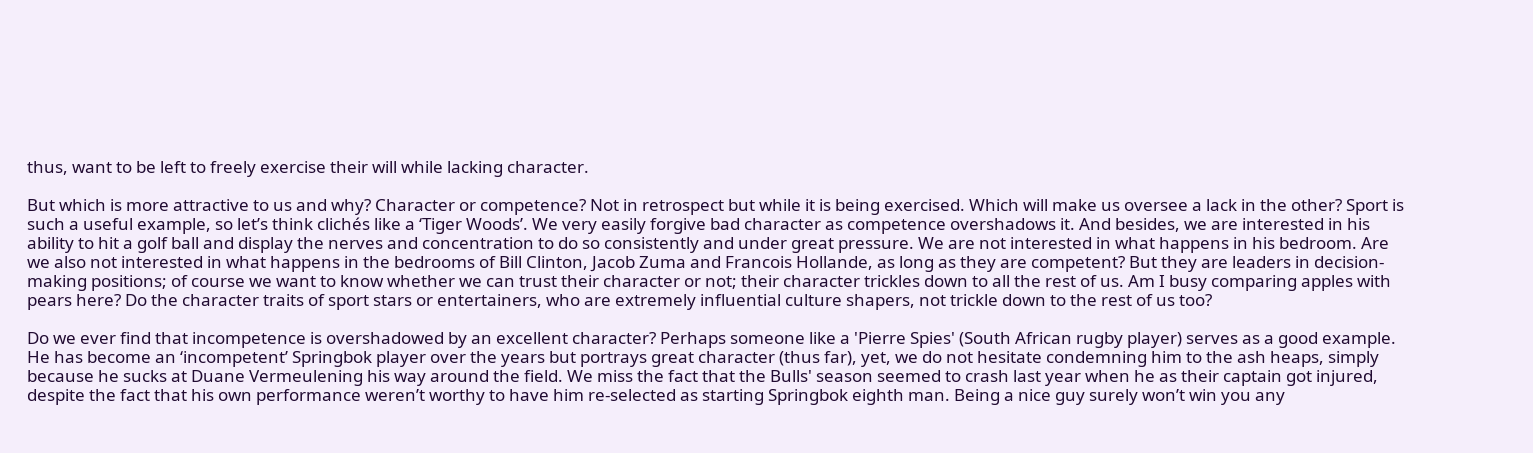thus, want to be left to freely exercise their will while lacking character.

But which is more attractive to us and why? Character or competence? Not in retrospect but while it is being exercised. Which will make us oversee a lack in the other? Sport is such a useful example, so let’s think clichés like a ‘Tiger Woods’. We very easily forgive bad character as competence overshadows it. And besides, we are interested in his ability to hit a golf ball and display the nerves and concentration to do so consistently and under great pressure. We are not interested in what happens in his bedroom. Are we also not interested in what happens in the bedrooms of Bill Clinton, Jacob Zuma and Francois Hollande, as long as they are competent? But they are leaders in decision-making positions; of course we want to know whether we can trust their character or not; their character trickles down to all the rest of us. Am I busy comparing apples with pears here? Do the character traits of sport stars or entertainers, who are extremely influential culture shapers, not trickle down to the rest of us too?

Do we ever find that incompetence is overshadowed by an excellent character? Perhaps someone like a 'Pierre Spies' (South African rugby player) serves as a good example. He has become an ‘incompetent’ Springbok player over the years but portrays great character (thus far), yet, we do not hesitate condemning him to the ash heaps, simply because he sucks at Duane Vermeulening his way around the field. We miss the fact that the Bulls' season seemed to crash last year when he as their captain got injured, despite the fact that his own performance weren’t worthy to have him re-selected as starting Springbok eighth man. Being a nice guy surely won’t win you any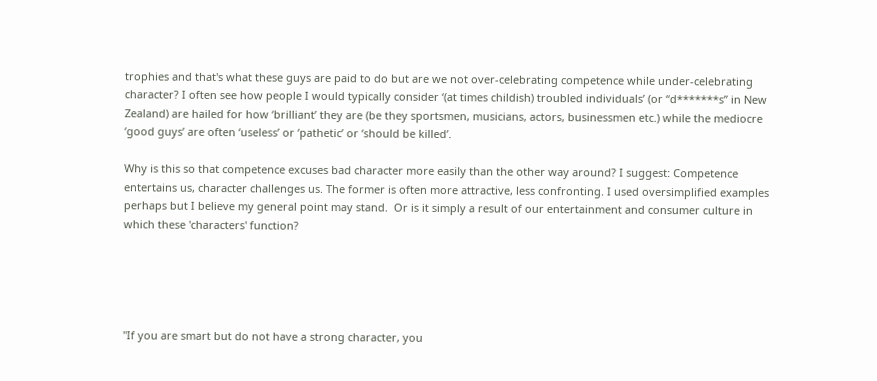trophies and that's what these guys are paid to do but are we not over-celebrating competence while under-celebrating character? I often see how people I would typically consider ‘(at times childish) troubled individuals’ (or “d*******s” in New Zealand) are hailed for how ‘brilliant’ they are (be they sportsmen, musicians, actors, businessmen etc.) while the mediocre ‘good guys’ are often ‘useless’ or ‘pathetic’ or ‘should be killed’.

Why is this so that competence excuses bad character more easily than the other way around? I suggest: Competence entertains us, character challenges us. The former is often more attractive, less confronting. I used oversimplified examples perhaps but I believe my general point may stand.  Or is it simply a result of our entertainment and consumer culture in which these 'characters' function?





"If you are smart but do not have a strong character, you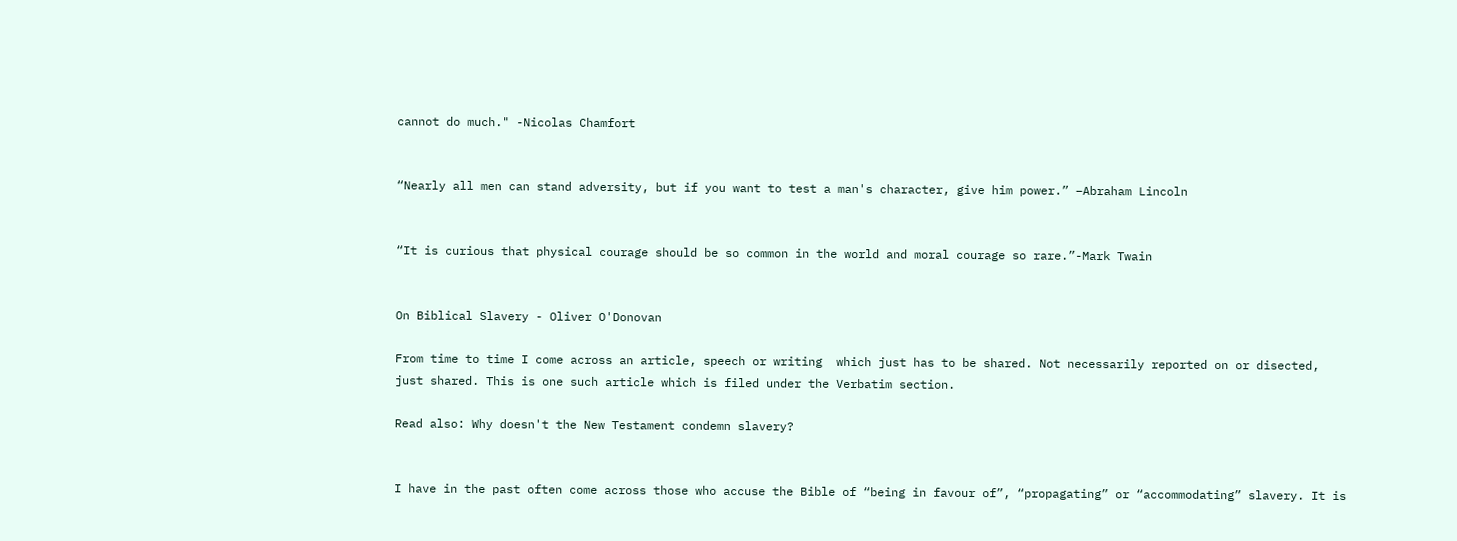cannot do much." -Nicolas Chamfort


“Nearly all men can stand adversity, but if you want to test a man's character, give him power.” –Abraham Lincoln


“It is curious that physical courage should be so common in the world and moral courage so rare.”-Mark Twain


On Biblical Slavery - Oliver O'Donovan

From time to time I come across an article, speech or writing  which just has to be shared. Not necessarily reported on or disected, just shared. This is one such article which is filed under the Verbatim section.

Read also: Why doesn't the New Testament condemn slavery?


I have in the past often come across those who accuse the Bible of “being in favour of”, “propagating” or “accommodating” slavery. It is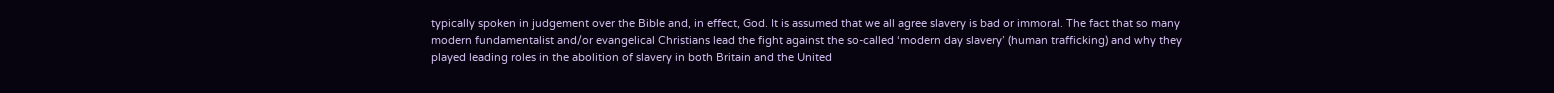typically spoken in judgement over the Bible and, in effect, God. It is assumed that we all agree slavery is bad or immoral. The fact that so many modern fundamentalist and/or evangelical Christians lead the fight against the so-called ‘modern day slavery’ (human trafficking) and why they played leading roles in the abolition of slavery in both Britain and the United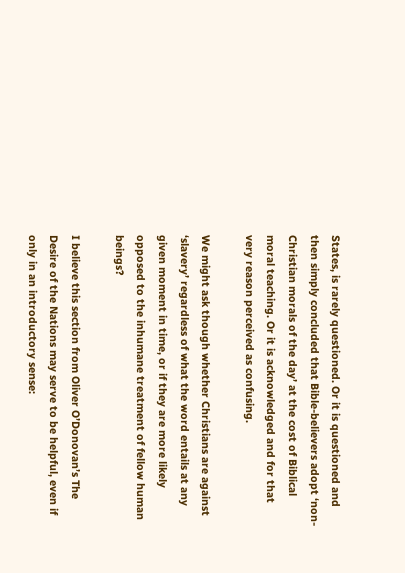States, is rarely questioned. Or it is questioned and then simply concluded that Bible-believers adopt ‘non-Christian morals of the day’ at the cost of Biblical moral teaching. Or it is acknowledged and for that very reason perceived as confusing.

We might ask though whether Christians are against ‘slavery’ regardless of what the word entails at any given moment in time, or if they are more likely opposed to the inhumane treatment of fellow human beings?

I believe this section from Oliver O’Donovan’s The Desire of the Nations may serve to be helpful, even if only in an introductory sense: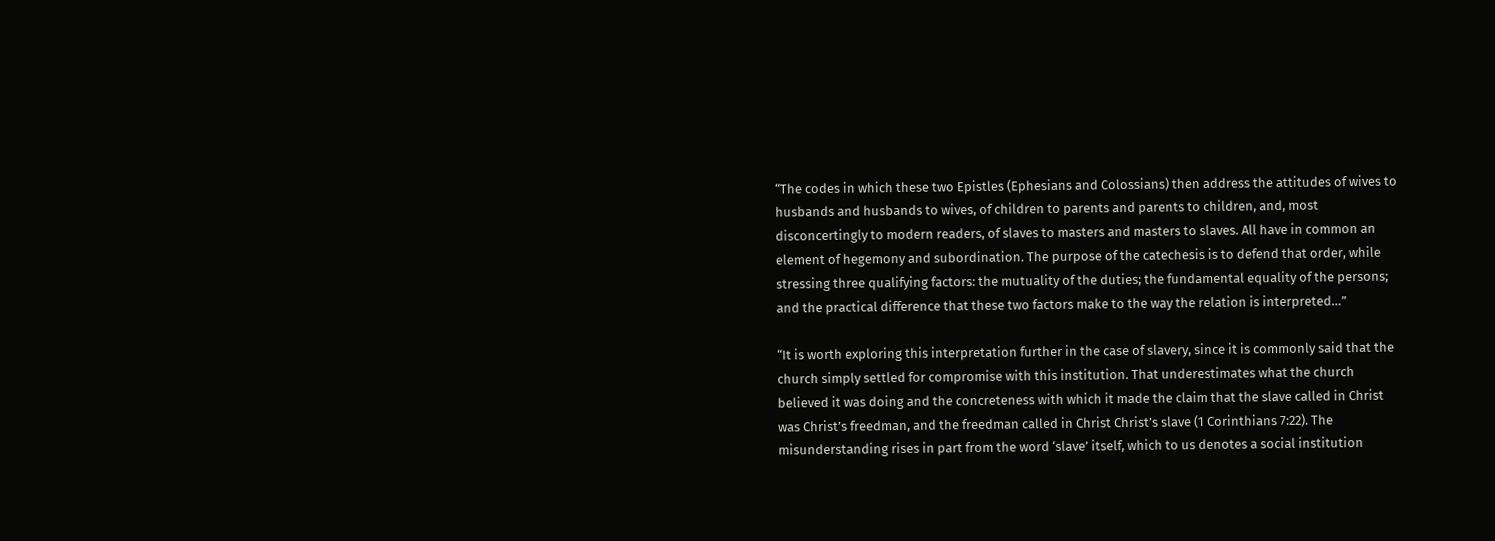“The codes in which these two Epistles (Ephesians and Colossians) then address the attitudes of wives to husbands and husbands to wives, of children to parents and parents to children, and, most disconcertingly to modern readers, of slaves to masters and masters to slaves. All have in common an element of hegemony and subordination. The purpose of the catechesis is to defend that order, while stressing three qualifying factors: the mutuality of the duties; the fundamental equality of the persons; and the practical difference that these two factors make to the way the relation is interpreted…”

“It is worth exploring this interpretation further in the case of slavery, since it is commonly said that the church simply settled for compromise with this institution. That underestimates what the church believed it was doing and the concreteness with which it made the claim that the slave called in Christ was Christ’s freedman, and the freedman called in Christ Christ’s slave (1 Corinthians 7:22). The misunderstanding rises in part from the word ‘slave’ itself, which to us denotes a social institution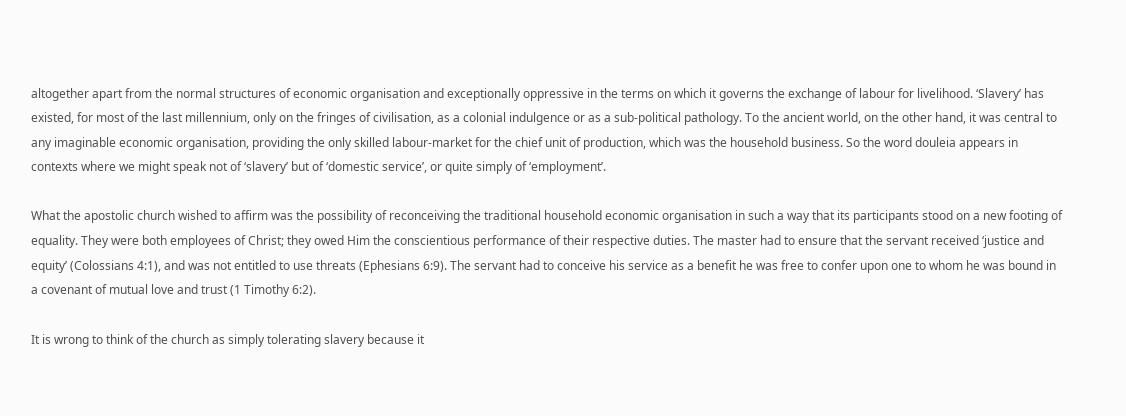altogether apart from the normal structures of economic organisation and exceptionally oppressive in the terms on which it governs the exchange of labour for livelihood. ‘Slavery’ has existed, for most of the last millennium, only on the fringes of civilisation, as a colonial indulgence or as a sub-political pathology. To the ancient world, on the other hand, it was central to any imaginable economic organisation, providing the only skilled labour-market for the chief unit of production, which was the household business. So the word douleia appears in contexts where we might speak not of ‘slavery’ but of ‘domestic service’, or quite simply of ‘employment’.

What the apostolic church wished to affirm was the possibility of reconceiving the traditional household economic organisation in such a way that its participants stood on a new footing of equality. They were both employees of Christ; they owed Him the conscientious performance of their respective duties. The master had to ensure that the servant received ‘justice and equity’ (Colossians 4:1), and was not entitled to use threats (Ephesians 6:9). The servant had to conceive his service as a benefit he was free to confer upon one to whom he was bound in a covenant of mutual love and trust (1 Timothy 6:2).

It is wrong to think of the church as simply tolerating slavery because it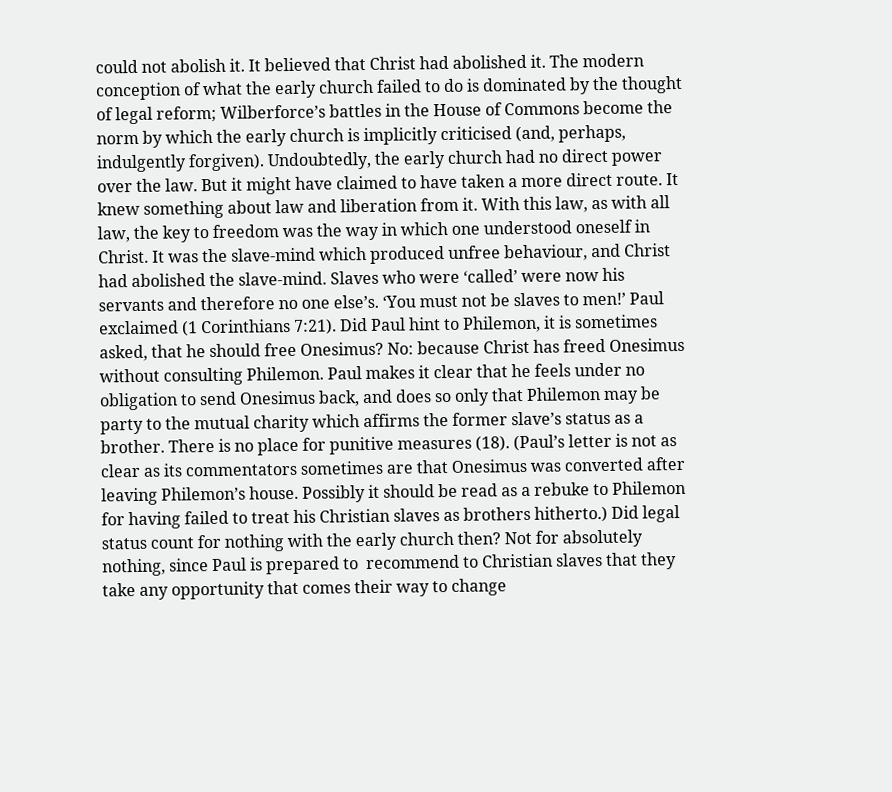could not abolish it. It believed that Christ had abolished it. The modern conception of what the early church failed to do is dominated by the thought of legal reform; Wilberforce’s battles in the House of Commons become the norm by which the early church is implicitly criticised (and, perhaps, indulgently forgiven). Undoubtedly, the early church had no direct power over the law. But it might have claimed to have taken a more direct route. It knew something about law and liberation from it. With this law, as with all law, the key to freedom was the way in which one understood oneself in Christ. It was the slave-mind which produced unfree behaviour, and Christ had abolished the slave-mind. Slaves who were ‘called’ were now his servants and therefore no one else’s. ‘You must not be slaves to men!’ Paul exclaimed (1 Corinthians 7:21). Did Paul hint to Philemon, it is sometimes asked, that he should free Onesimus? No: because Christ has freed Onesimus without consulting Philemon. Paul makes it clear that he feels under no obligation to send Onesimus back, and does so only that Philemon may be party to the mutual charity which affirms the former slave’s status as a brother. There is no place for punitive measures (18). (Paul’s letter is not as clear as its commentators sometimes are that Onesimus was converted after leaving Philemon’s house. Possibly it should be read as a rebuke to Philemon for having failed to treat his Christian slaves as brothers hitherto.) Did legal status count for nothing with the early church then? Not for absolutely nothing, since Paul is prepared to  recommend to Christian slaves that they take any opportunity that comes their way to change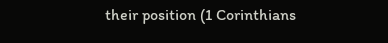their position (1 Corinthians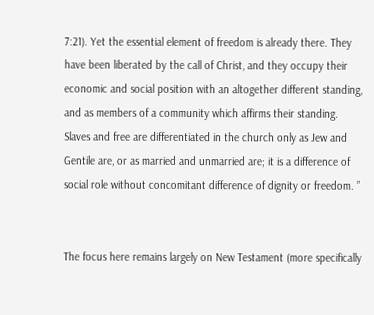7:21). Yet the essential element of freedom is already there. They have been liberated by the call of Christ, and they occupy their economic and social position with an altogether different standing, and as members of a community which affirms their standing. Slaves and free are differentiated in the church only as Jew and Gentile are, or as married and unmarried are; it is a difference of social role without concomitant difference of dignity or freedom. ”


The focus here remains largely on New Testament (more specifically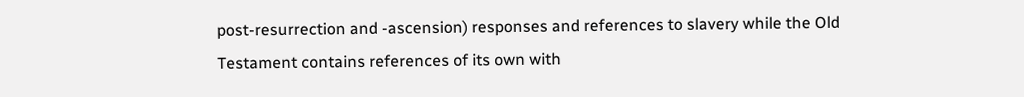post-resurrection and -ascension) responses and references to slavery while the Old Testament contains references of its own with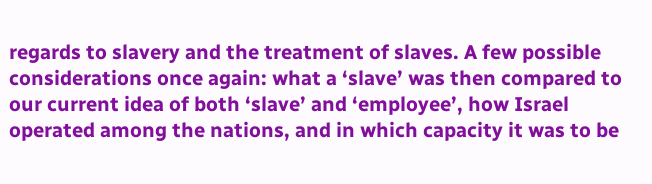regards to slavery and the treatment of slaves. A few possible considerations once again: what a ‘slave’ was then compared to our current idea of both ‘slave’ and ‘employee’, how Israel operated among the nations, and in which capacity it was to be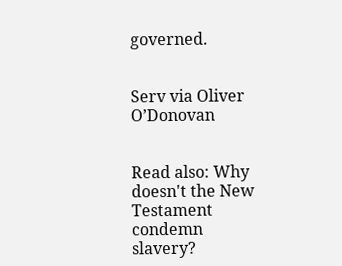governed.


Serv via Oliver O’Donovan


Read also: Why doesn't the New Testament condemn slavery?